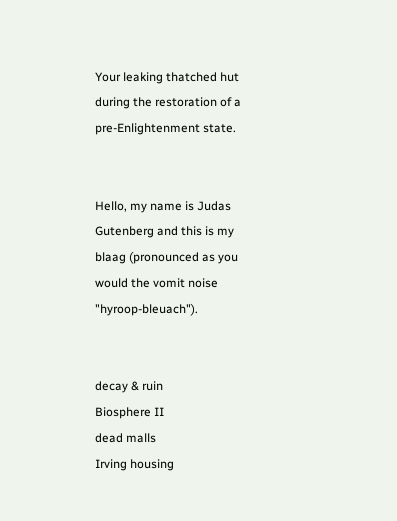Your leaking thatched hut during the restoration of a pre-Enlightenment state.


Hello, my name is Judas Gutenberg and this is my blaag (pronounced as you would the vomit noise "hyroop-bleuach").


decay & ruin
Biosphere II
dead malls
Irving housing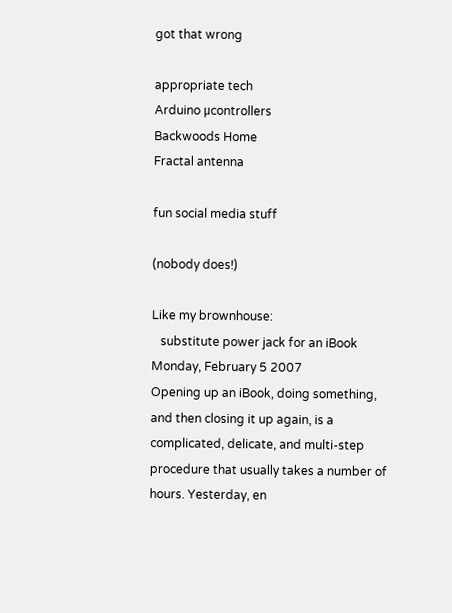got that wrong

appropriate tech
Arduino μcontrollers
Backwoods Home
Fractal antenna

fun social media stuff

(nobody does!)

Like my brownhouse:
   substitute power jack for an iBook
Monday, February 5 2007
Opening up an iBook, doing something, and then closing it up again, is a complicated, delicate, and multi-step procedure that usually takes a number of hours. Yesterday, en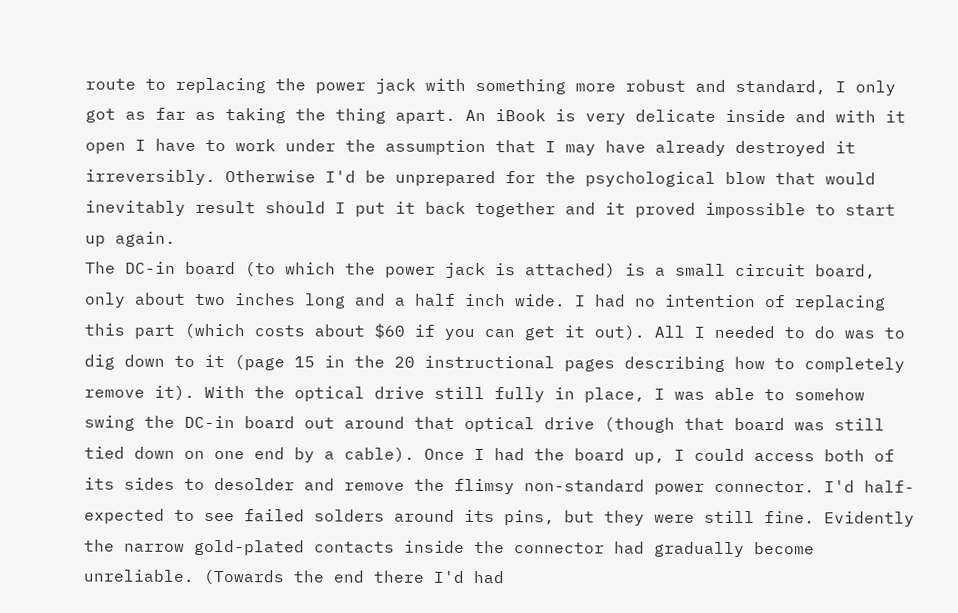route to replacing the power jack with something more robust and standard, I only got as far as taking the thing apart. An iBook is very delicate inside and with it open I have to work under the assumption that I may have already destroyed it irreversibly. Otherwise I'd be unprepared for the psychological blow that would inevitably result should I put it back together and it proved impossible to start up again.
The DC-in board (to which the power jack is attached) is a small circuit board, only about two inches long and a half inch wide. I had no intention of replacing this part (which costs about $60 if you can get it out). All I needed to do was to dig down to it (page 15 in the 20 instructional pages describing how to completely remove it). With the optical drive still fully in place, I was able to somehow swing the DC-in board out around that optical drive (though that board was still tied down on one end by a cable). Once I had the board up, I could access both of its sides to desolder and remove the flimsy non-standard power connector. I'd half-expected to see failed solders around its pins, but they were still fine. Evidently the narrow gold-plated contacts inside the connector had gradually become unreliable. (Towards the end there I'd had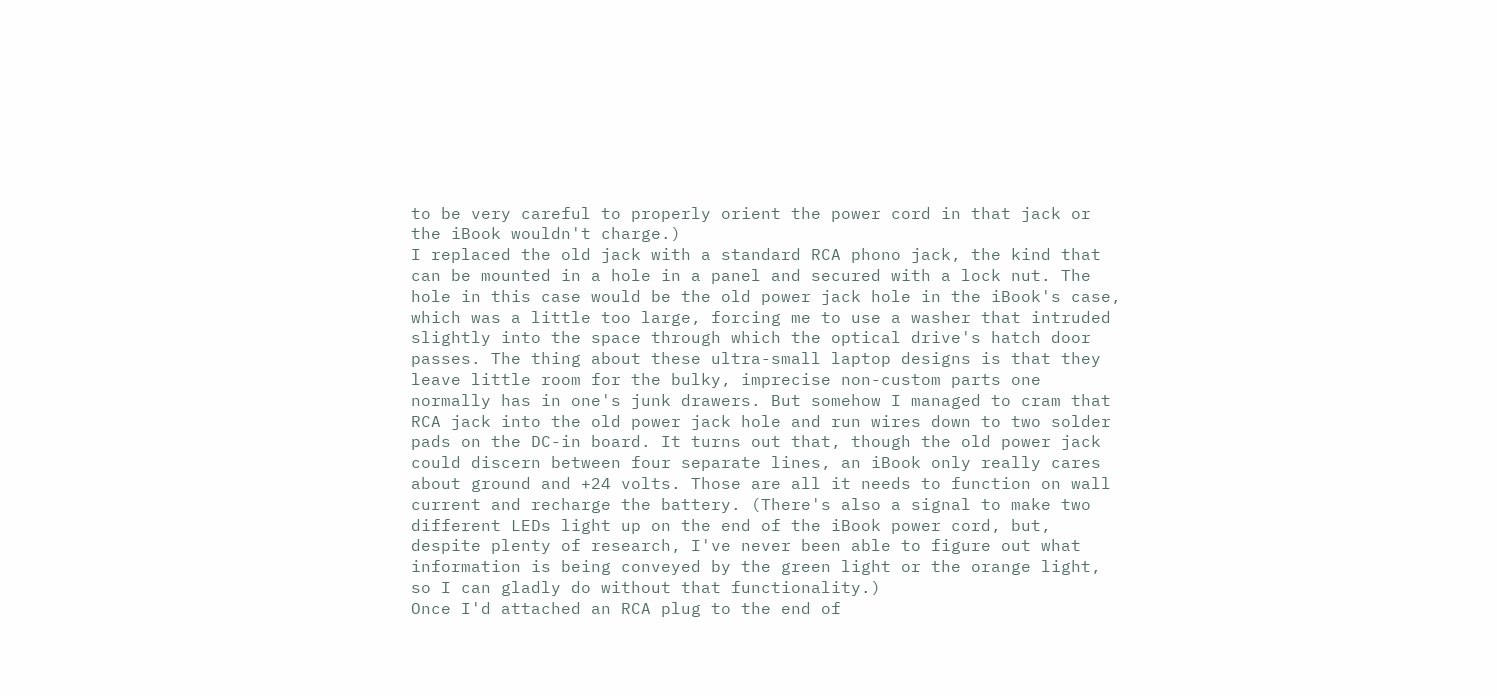to be very careful to properly orient the power cord in that jack or the iBook wouldn't charge.)
I replaced the old jack with a standard RCA phono jack, the kind that can be mounted in a hole in a panel and secured with a lock nut. The hole in this case would be the old power jack hole in the iBook's case, which was a little too large, forcing me to use a washer that intruded slightly into the space through which the optical drive's hatch door passes. The thing about these ultra-small laptop designs is that they leave little room for the bulky, imprecise non-custom parts one normally has in one's junk drawers. But somehow I managed to cram that RCA jack into the old power jack hole and run wires down to two solder pads on the DC-in board. It turns out that, though the old power jack could discern between four separate lines, an iBook only really cares about ground and +24 volts. Those are all it needs to function on wall current and recharge the battery. (There's also a signal to make two different LEDs light up on the end of the iBook power cord, but, despite plenty of research, I've never been able to figure out what information is being conveyed by the green light or the orange light, so I can gladly do without that functionality.)
Once I'd attached an RCA plug to the end of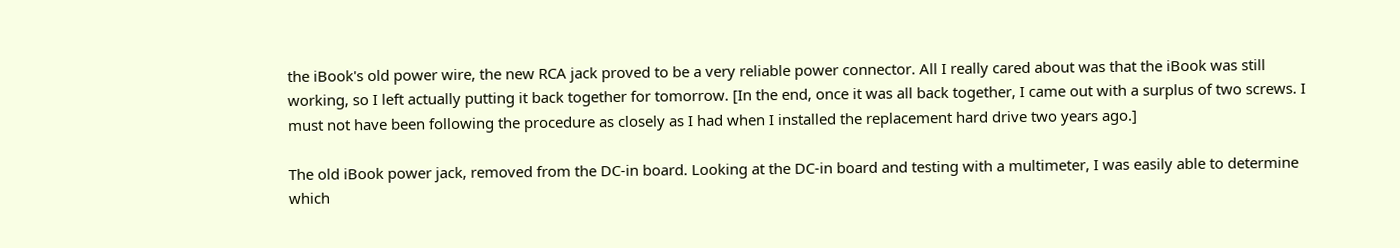the iBook's old power wire, the new RCA jack proved to be a very reliable power connector. All I really cared about was that the iBook was still working, so I left actually putting it back together for tomorrow. [In the end, once it was all back together, I came out with a surplus of two screws. I must not have been following the procedure as closely as I had when I installed the replacement hard drive two years ago.]

The old iBook power jack, removed from the DC-in board. Looking at the DC-in board and testing with a multimeter, I was easily able to determine which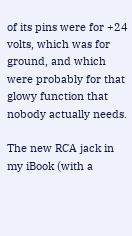of its pins were for +24 volts, which was for ground, and which were probably for that glowy function that nobody actually needs.

The new RCA jack in my iBook (with a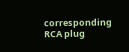corresponding RCA plug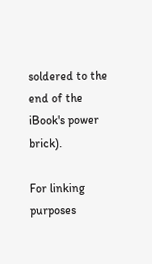soldered to the end of the iBook's power brick).

For linking purposes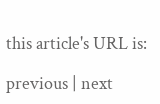this article's URL is:

previous | next